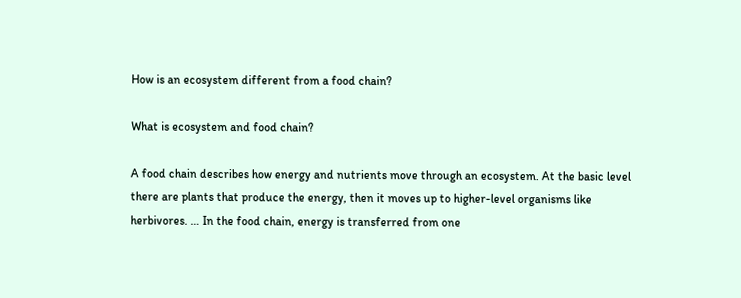How is an ecosystem different from a food chain?

What is ecosystem and food chain?

A food chain describes how energy and nutrients move through an ecosystem. At the basic level there are plants that produce the energy, then it moves up to higher-level organisms like herbivores. … In the food chain, energy is transferred from one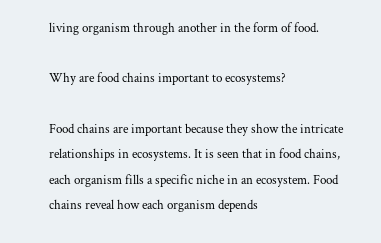living organism through another in the form of food.

Why are food chains important to ecosystems?

Food chains are important because they show the intricate relationships in ecosystems. It is seen that in food chains, each organism fills a specific niche in an ecosystem. Food chains reveal how each organism depends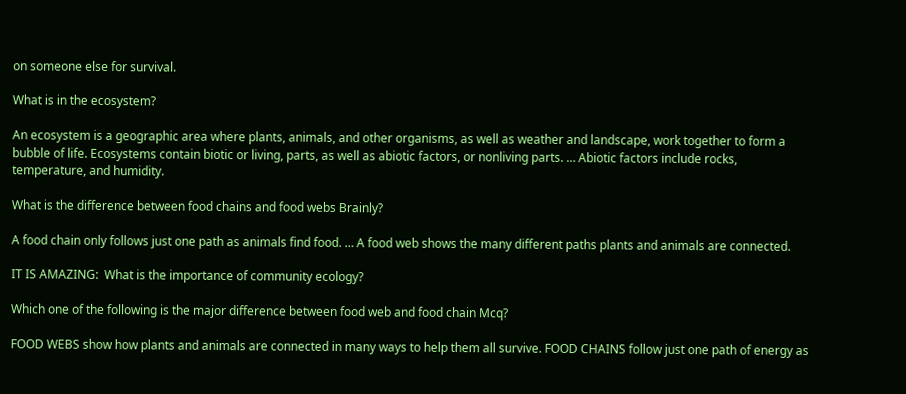on someone else for survival.

What is in the ecosystem?

An ecosystem is a geographic area where plants, animals, and other organisms, as well as weather and landscape, work together to form a bubble of life. Ecosystems contain biotic or living, parts, as well as abiotic factors, or nonliving parts. … Abiotic factors include rocks, temperature, and humidity.

What is the difference between food chains and food webs Brainly?

A food chain only follows just one path as animals find food. … A food web shows the many different paths plants and animals are connected.

IT IS AMAZING:  What is the importance of community ecology?

Which one of the following is the major difference between food web and food chain Mcq?

FOOD WEBS show how plants and animals are connected in many ways to help them all survive. FOOD CHAINS follow just one path of energy as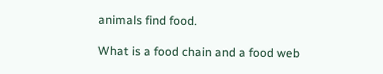animals find food.

What is a food chain and a food web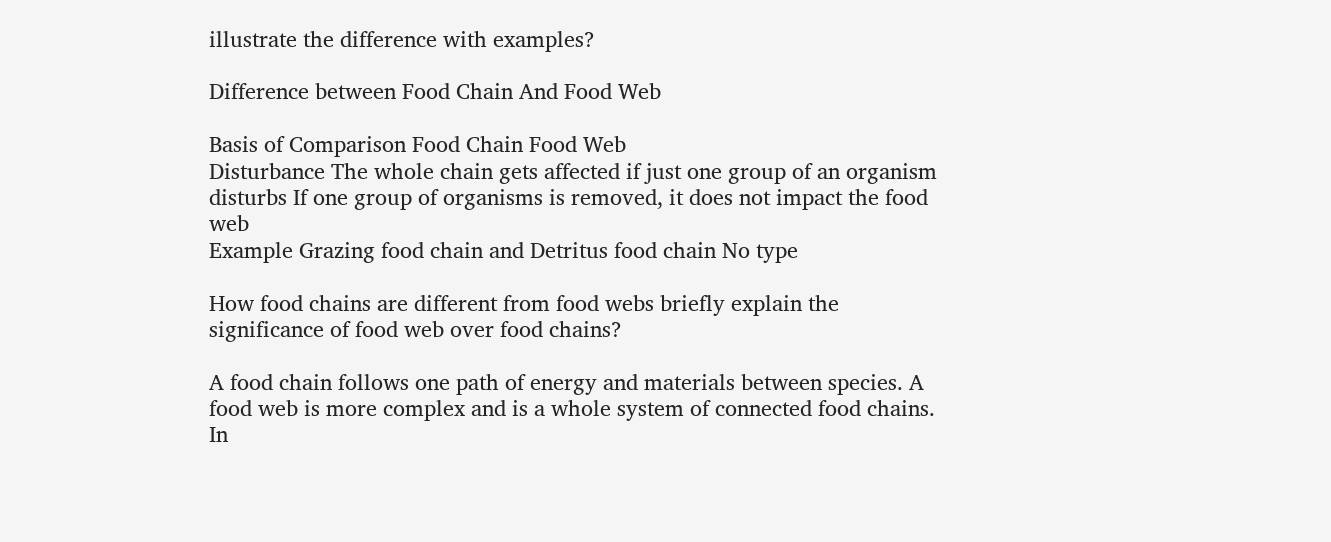illustrate the difference with examples?

Difference between Food Chain And Food Web

Basis of Comparison Food Chain Food Web
Disturbance The whole chain gets affected if just one group of an organism disturbs If one group of organisms is removed, it does not impact the food web
Example Grazing food chain and Detritus food chain No type

How food chains are different from food webs briefly explain the significance of food web over food chains?

A food chain follows one path of energy and materials between species. A food web is more complex and is a whole system of connected food chains. In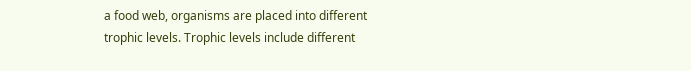a food web, organisms are placed into different trophic levels. Trophic levels include different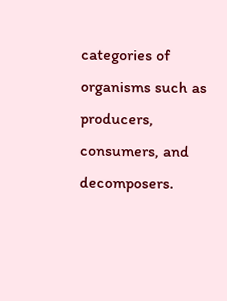categories of organisms such as producers, consumers, and decomposers.